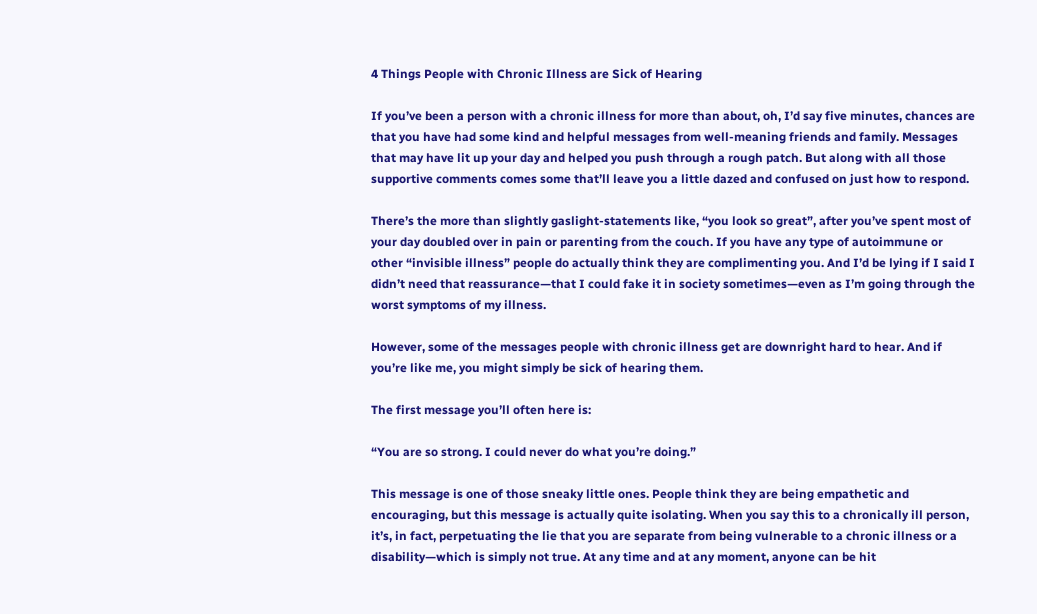4 Things People with Chronic Illness are Sick of Hearing

If you’ve been a person with a chronic illness for more than about, oh, I’d say five minutes, chances are that you have had some kind and helpful messages from well-meaning friends and family. Messages that may have lit up your day and helped you push through a rough patch. But along with all those supportive comments comes some that’ll leave you a little dazed and confused on just how to respond.

There’s the more than slightly gaslight-statements like, “you look so great”, after you’ve spent most of your day doubled over in pain or parenting from the couch. If you have any type of autoimmune or other “invisible illness” people do actually think they are complimenting you. And I’d be lying if I said I didn’t need that reassurance—that I could fake it in society sometimes—even as I’m going through the worst symptoms of my illness.

However, some of the messages people with chronic illness get are downright hard to hear. And if you’re like me, you might simply be sick of hearing them.

The first message you’ll often here is:

“You are so strong. I could never do what you’re doing.”

This message is one of those sneaky little ones. People think they are being empathetic and encouraging, but this message is actually quite isolating. When you say this to a chronically ill person, it’s, in fact, perpetuating the lie that you are separate from being vulnerable to a chronic illness or a disability—which is simply not true. At any time and at any moment, anyone can be hit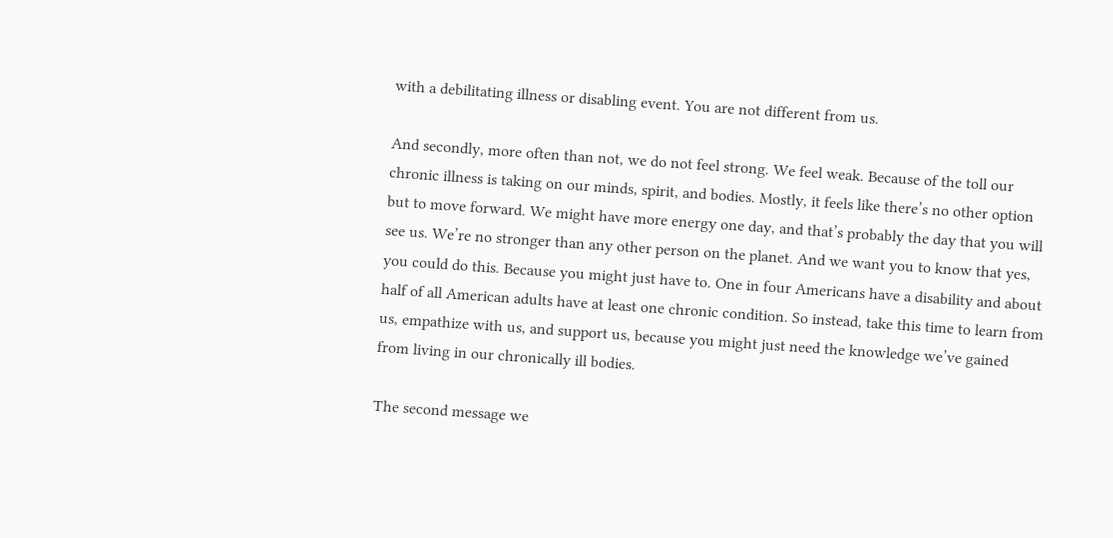with a debilitating illness or disabling event. You are not different from us.

And secondly, more often than not, we do not feel strong. We feel weak. Because of the toll our chronic illness is taking on our minds, spirit, and bodies. Mostly, it feels like there’s no other option but to move forward. We might have more energy one day, and that’s probably the day that you will see us. We’re no stronger than any other person on the planet. And we want you to know that yes, you could do this. Because you might just have to. One in four Americans have a disability and about half of all American adults have at least one chronic condition. So instead, take this time to learn from us, empathize with us, and support us, because you might just need the knowledge we’ve gained from living in our chronically ill bodies.

The second message we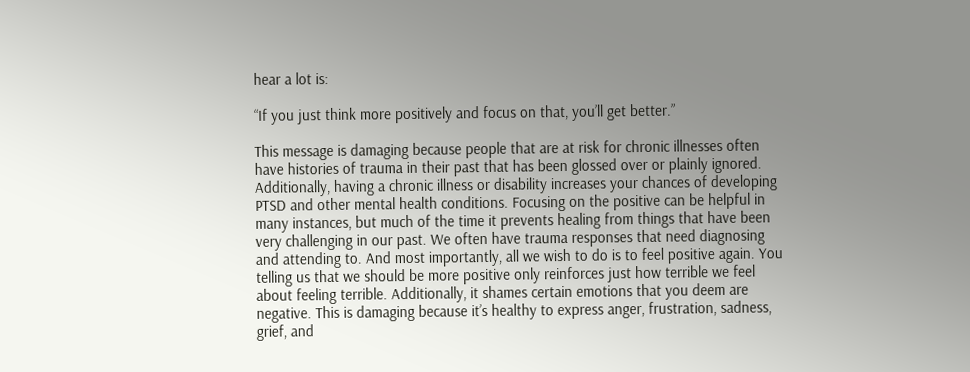hear a lot is:

“If you just think more positively and focus on that, you’ll get better.”

This message is damaging because people that are at risk for chronic illnesses often have histories of trauma in their past that has been glossed over or plainly ignored. Additionally, having a chronic illness or disability increases your chances of developing PTSD and other mental health conditions. Focusing on the positive can be helpful in many instances, but much of the time it prevents healing from things that have been very challenging in our past. We often have trauma responses that need diagnosing and attending to. And most importantly, all we wish to do is to feel positive again. You telling us that we should be more positive only reinforces just how terrible we feel about feeling terrible. Additionally, it shames certain emotions that you deem are negative. This is damaging because it’s healthy to express anger, frustration, sadness, grief, and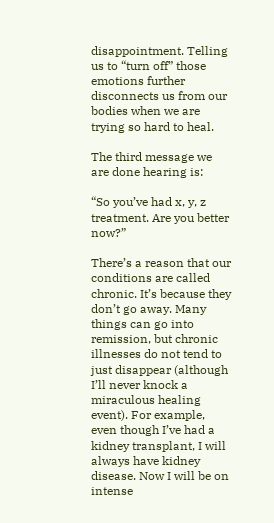disappointment. Telling us to “turn off” those emotions further disconnects us from our bodies when we are trying so hard to heal.

The third message we are done hearing is:

“So you’ve had x, y, z treatment. Are you better now?”

There’s a reason that our conditions are called chronic. It’s because they don’t go away. Many things can go into remission, but chronic illnesses do not tend to just disappear (although I’ll never knock a miraculous healing event). For example, even though I’ve had a kidney transplant, I will always have kidney disease. Now I will be on intense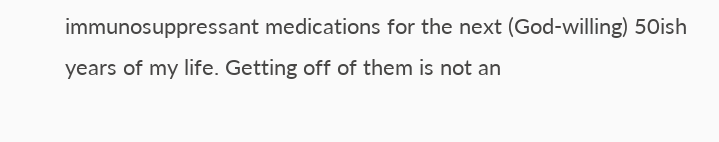immunosuppressant medications for the next (God-willing) 50ish years of my life. Getting off of them is not an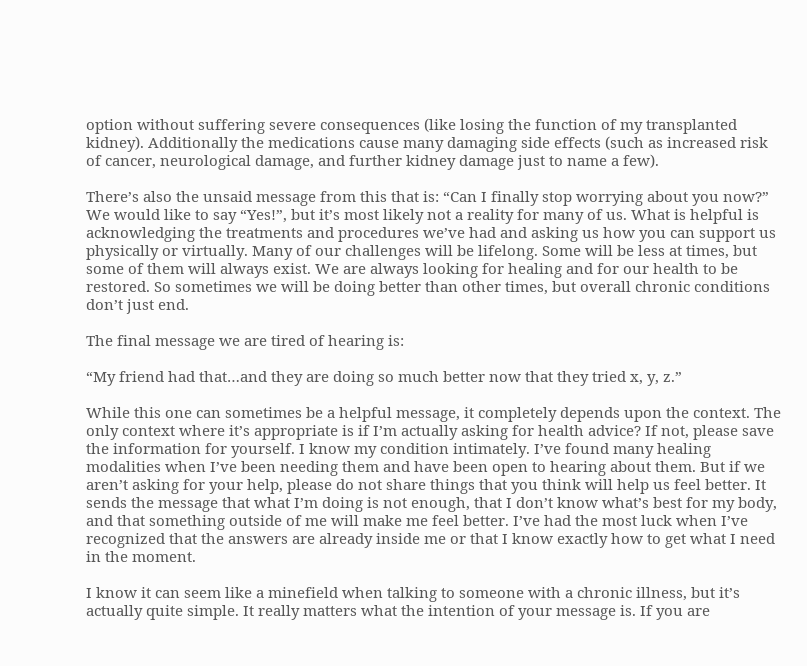option without suffering severe consequences (like losing the function of my transplanted kidney). Additionally the medications cause many damaging side effects (such as increased risk of cancer, neurological damage, and further kidney damage just to name a few).

There’s also the unsaid message from this that is: “Can I finally stop worrying about you now?” We would like to say “Yes!”, but it’s most likely not a reality for many of us. What is helpful is acknowledging the treatments and procedures we’ve had and asking us how you can support us physically or virtually. Many of our challenges will be lifelong. Some will be less at times, but some of them will always exist. We are always looking for healing and for our health to be restored. So sometimes we will be doing better than other times, but overall chronic conditions don’t just end.

The final message we are tired of hearing is:

“My friend had that…and they are doing so much better now that they tried x, y, z.”

While this one can sometimes be a helpful message, it completely depends upon the context. The only context where it’s appropriate is if I’m actually asking for health advice? If not, please save the information for yourself. I know my condition intimately. I’ve found many healing modalities when I’ve been needing them and have been open to hearing about them. But if we aren’t asking for your help, please do not share things that you think will help us feel better. It sends the message that what I’m doing is not enough, that I don’t know what’s best for my body, and that something outside of me will make me feel better. I’ve had the most luck when I’ve recognized that the answers are already inside me or that I know exactly how to get what I need in the moment.

I know it can seem like a minefield when talking to someone with a chronic illness, but it’s actually quite simple. It really matters what the intention of your message is. If you are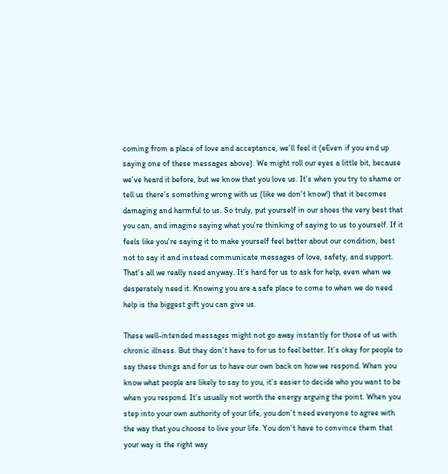coming from a place of love and acceptance, we’ll feel it (eEven if you end up saying one of these messages above). We might roll our eyes a little bit, because we’ve heard it before, but we know that you love us. It’s when you try to shame or tell us there’s something wrong with us (like we don’t know!) that it becomes damaging and harmful to us. So truly, put yourself in our shoes the very best that you can, and imagine saying what you’re thinking of saying to us to yourself. If it feels like you’re saying it to make yourself feel better about our condition, best not to say it and instead communicate messages of love, safety, and support. That’s all we really need anyway. It’s hard for us to ask for help, even when we desperately need it. Knowing you are a safe place to come to when we do need help is the biggest gift you can give us.

These well-intended messages might not go away instantly for those of us with chronic illness. But they don’t have to for us to feel better. It’s okay for people to say these things and for us to have our own back on how we respond. When you know what people are likely to say to you, it’s easier to decide who you want to be when you respond. It’s usually not worth the energy arguing the point. When you step into your own authority of your life, you don’t need everyone to agree with the way that you choose to live your life. You don’t have to convince them that your way is the right way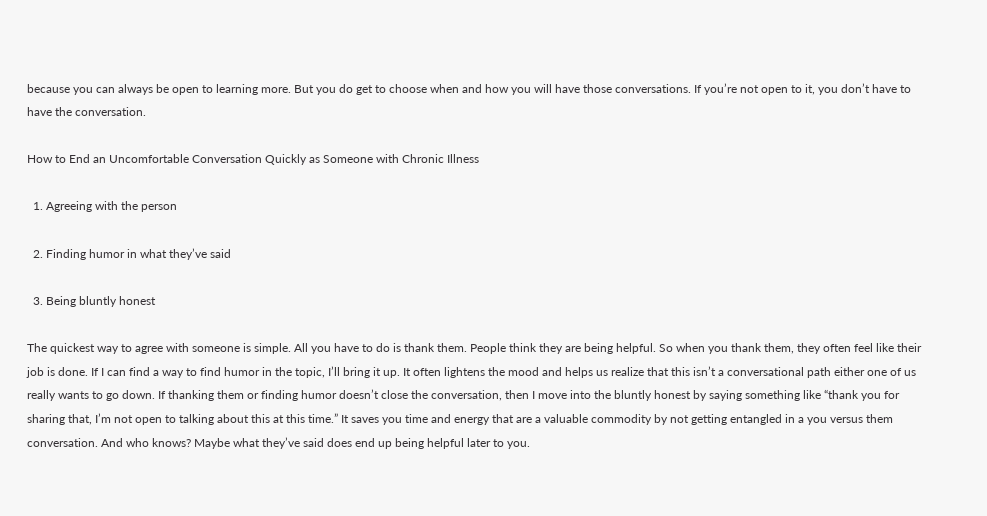because you can always be open to learning more. But you do get to choose when and how you will have those conversations. If you’re not open to it, you don’t have to have the conversation.

How to End an Uncomfortable Conversation Quickly as Someone with Chronic Illness

  1. Agreeing with the person

  2. Finding humor in what they’ve said

  3. Being bluntly honest

The quickest way to agree with someone is simple. All you have to do is thank them. People think they are being helpful. So when you thank them, they often feel like their job is done. If I can find a way to find humor in the topic, I’ll bring it up. It often lightens the mood and helps us realize that this isn’t a conversational path either one of us really wants to go down. If thanking them or finding humor doesn’t close the conversation, then I move into the bluntly honest by saying something like “thank you for sharing that, I’m not open to talking about this at this time.” It saves you time and energy that are a valuable commodity by not getting entangled in a you versus them conversation. And who knows? Maybe what they’ve said does end up being helpful later to you.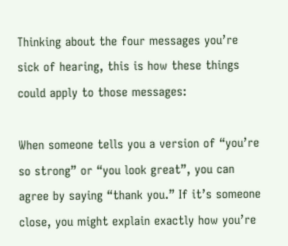Thinking about the four messages you’re sick of hearing, this is how these things could apply to those messages:

When someone tells you a version of “you’re so strong” or “you look great”, you can agree by saying “thank you.” If it’s someone close, you might explain exactly how you’re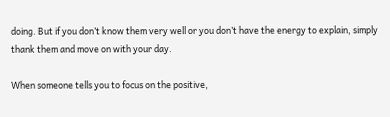doing. But if you don’t know them very well or you don’t have the energy to explain, simply thank them and move on with your day.

When someone tells you to focus on the positive,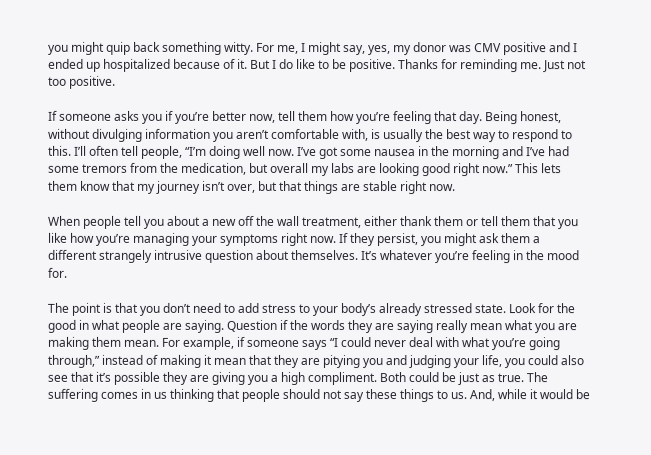you might quip back something witty. For me, I might say, yes, my donor was CMV positive and I ended up hospitalized because of it. But I do like to be positive. Thanks for reminding me. Just not too positive.

If someone asks you if you’re better now, tell them how you’re feeling that day. Being honest, without divulging information you aren’t comfortable with, is usually the best way to respond to this. I’ll often tell people, “I’m doing well now. I’ve got some nausea in the morning and I’ve had some tremors from the medication, but overall my labs are looking good right now.” This lets them know that my journey isn’t over, but that things are stable right now.

When people tell you about a new off the wall treatment, either thank them or tell them that you like how you’re managing your symptoms right now. If they persist, you might ask them a different strangely intrusive question about themselves. It’s whatever you’re feeling in the mood for.

The point is that you don’t need to add stress to your body’s already stressed state. Look for the good in what people are saying. Question if the words they are saying really mean what you are making them mean. For example, if someone says “I could never deal with what you’re going through,” instead of making it mean that they are pitying you and judging your life, you could also see that it’s possible they are giving you a high compliment. Both could be just as true. The suffering comes in us thinking that people should not say these things to us. And, while it would be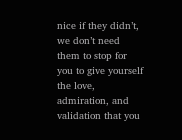nice if they didn’t, we don’t need them to stop for you to give yourself the love, admiration, and validation that you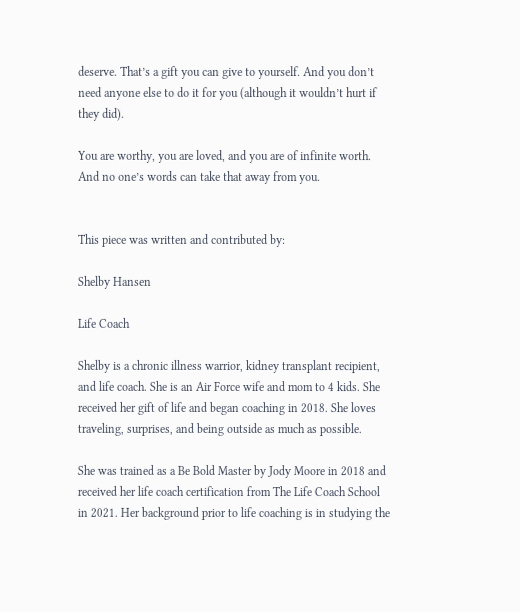deserve. That’s a gift you can give to yourself. And you don’t need anyone else to do it for you (although it wouldn’t hurt if they did).

You are worthy, you are loved, and you are of infinite worth. And no one’s words can take that away from you.


This piece was written and contributed by:

Shelby Hansen

Life Coach

Shelby is a chronic illness warrior, kidney transplant recipient, and life coach. She is an Air Force wife and mom to 4 kids. She received her gift of life and began coaching in 2018. She loves traveling, surprises, and being outside as much as possible.

She was trained as a Be Bold Master by Jody Moore in 2018 and received her life coach certification from The Life Coach School in 2021. Her background prior to life coaching is in studying the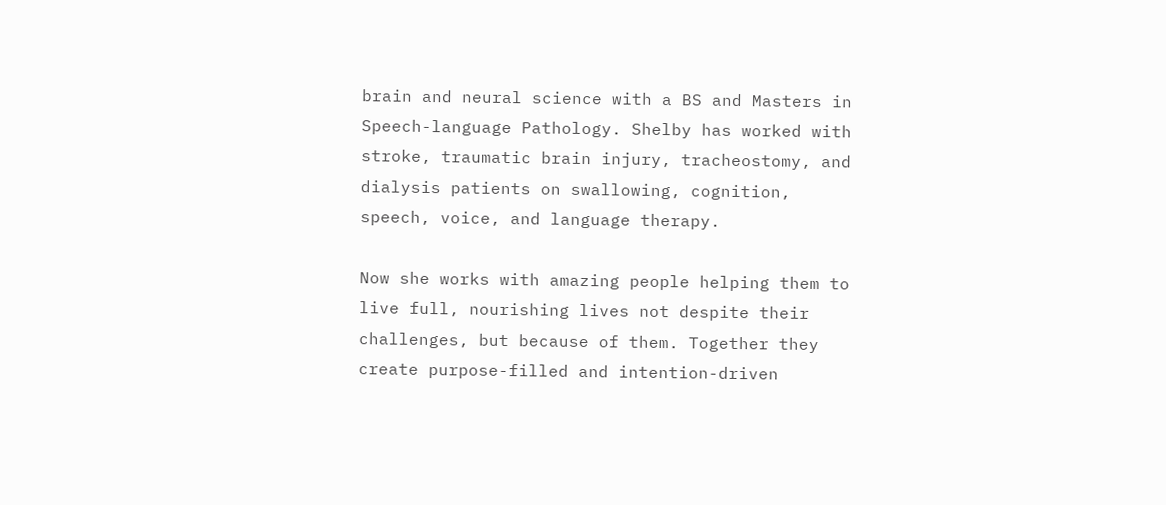brain and neural science with a BS and Masters in Speech-language Pathology. Shelby has worked with stroke, traumatic brain injury, tracheostomy, and dialysis patients on swallowing, cognition, speech, voice, and language therapy.

Now she works with amazing people helping them to live full, nourishing lives not despite their challenges, but because of them. Together they create purpose-filled and intention-driven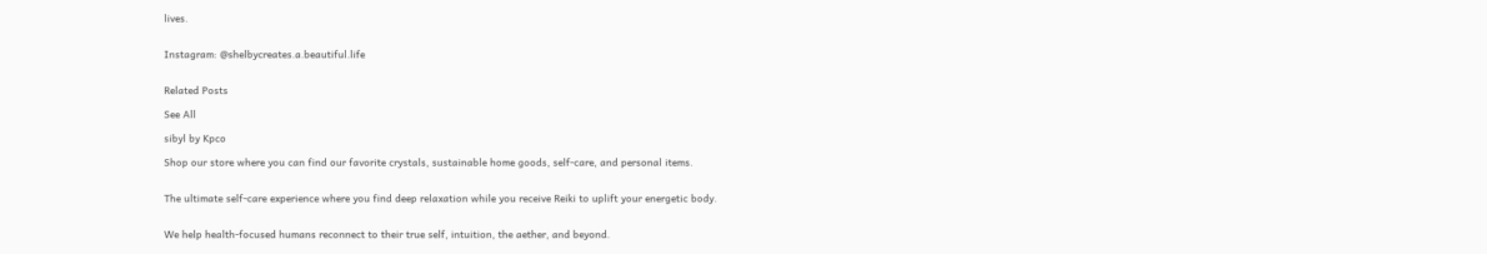lives.


Instagram: @shelbycreates.a.beautiful.life


Related Posts

See All

sibyl by Kpco

Shop our store where you can find our favorite crystals, sustainable home goods, self-care, and personal items.


The ultimate self-care experience where you find deep relaxation while you receive Reiki to uplift your energetic body.


We help health-focused humans reconnect to their true self, intuition, the aether, and beyond.